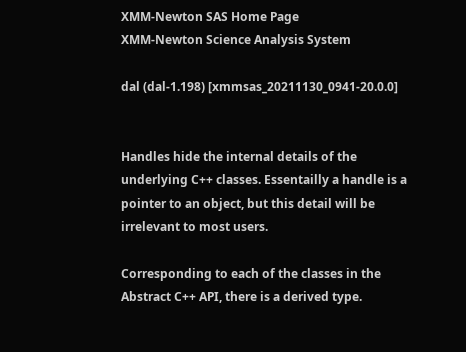XMM-Newton SAS Home Page
XMM-Newton Science Analysis System

dal (dal-1.198) [xmmsas_20211130_0941-20.0.0]


Handles hide the internal details of the underlying C++ classes. Essentailly a handle is a pointer to an object, but this detail will be irrelevant to most users.

Corresponding to each of the classes in the Abstract C++ API, there is a derived type.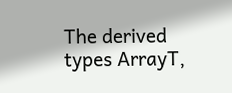The derived types ArrayT,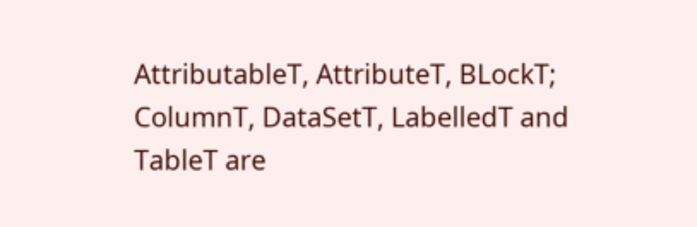AttributableT, AttributeT, BLockT; ColumnT, DataSetT, LabelledT and TableT are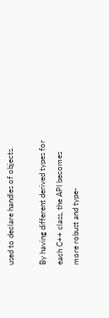used to declare handles of objects.

By having different derived types for each C++ class, the API becomes more robust and type-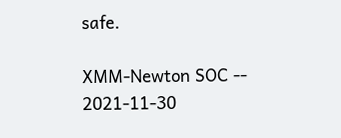safe.

XMM-Newton SOC -- 2021-11-30